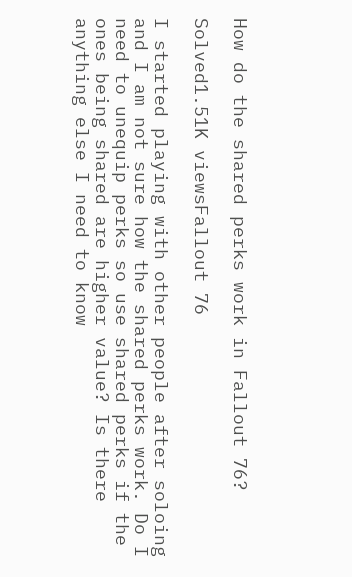How do the shared perks work in Fallout 76?

Solved1.51K viewsFallout 76

I started playing with other people after soloing and I am not sure how the shared perks work. Do I need to unequip perks so use shared perks if the ones being shared are higher value? Is there anything else I need to know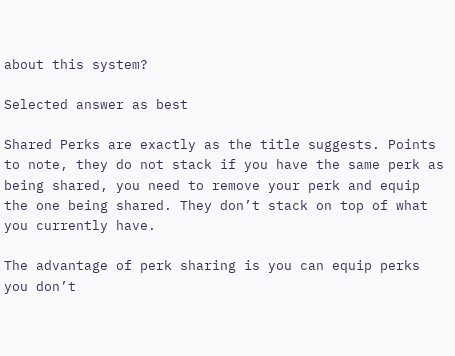about this system?

Selected answer as best

Shared Perks are exactly as the title suggests. Points to note, they do not stack if you have the same perk as being shared, you need to remove your perk and equip the one being shared. They don’t stack on top of what you currently have.

The advantage of perk sharing is you can equip perks you don’t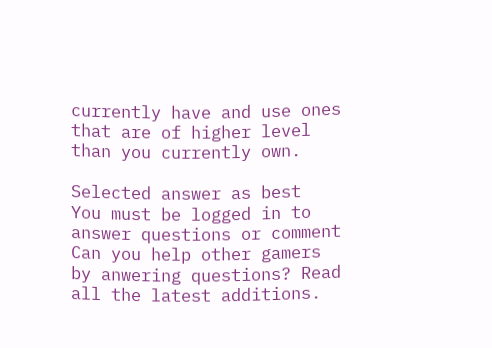currently have and use ones that are of higher level than you currently own.

Selected answer as best
You must be logged in to answer questions or comment
Can you help other gamers by anwering questions? Read all the latest additions.